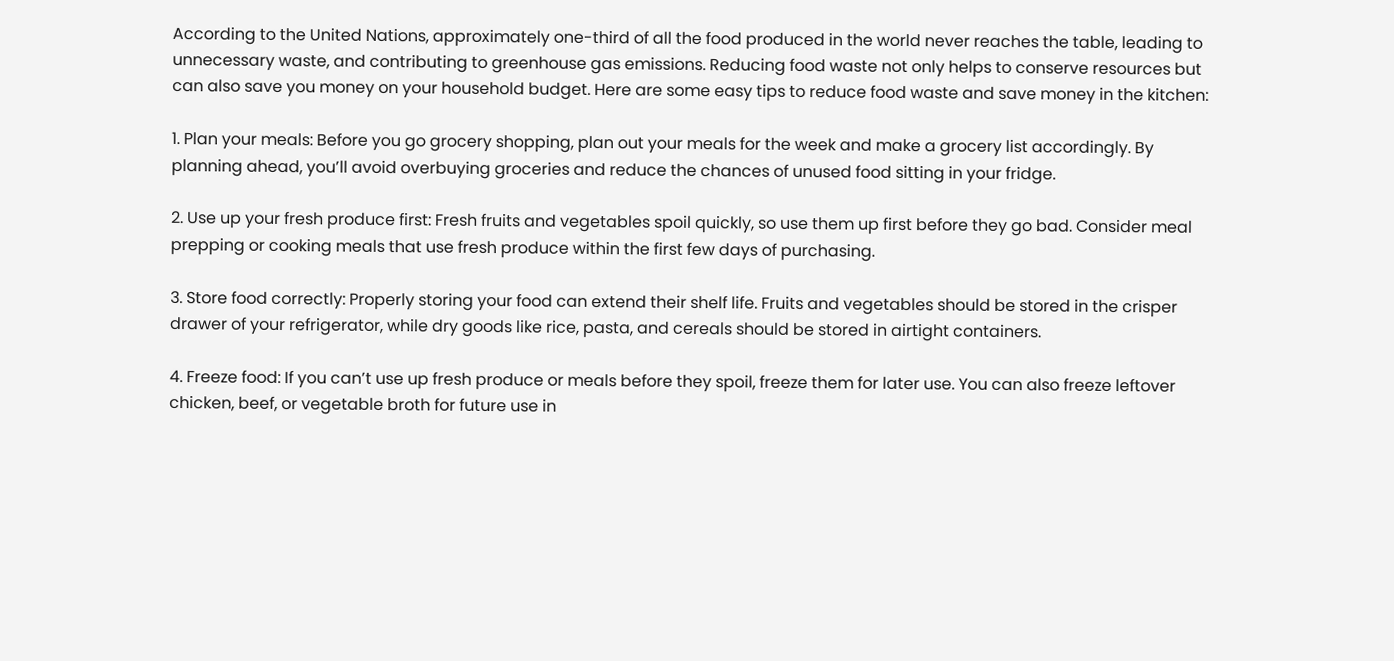According to the United Nations, approximately one-third of all the food produced in the world never reaches the table, leading to unnecessary waste, and contributing to greenhouse gas emissions. Reducing food waste not only helps to conserve resources but can also save you money on your household budget. Here are some easy tips to reduce food waste and save money in the kitchen:

1. Plan your meals: Before you go grocery shopping, plan out your meals for the week and make a grocery list accordingly. By planning ahead, you’ll avoid overbuying groceries and reduce the chances of unused food sitting in your fridge.

2. Use up your fresh produce first: Fresh fruits and vegetables spoil quickly, so use them up first before they go bad. Consider meal prepping or cooking meals that use fresh produce within the first few days of purchasing.

3. Store food correctly: Properly storing your food can extend their shelf life. Fruits and vegetables should be stored in the crisper drawer of your refrigerator, while dry goods like rice, pasta, and cereals should be stored in airtight containers.

4. Freeze food: If you can’t use up fresh produce or meals before they spoil, freeze them for later use. You can also freeze leftover chicken, beef, or vegetable broth for future use in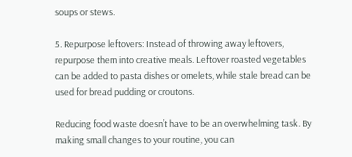soups or stews.

5. Repurpose leftovers: Instead of throwing away leftovers, repurpose them into creative meals. Leftover roasted vegetables can be added to pasta dishes or omelets, while stale bread can be used for bread pudding or croutons.

Reducing food waste doesn’t have to be an overwhelming task. By making small changes to your routine, you can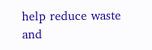help reduce waste and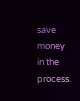save money in the process.